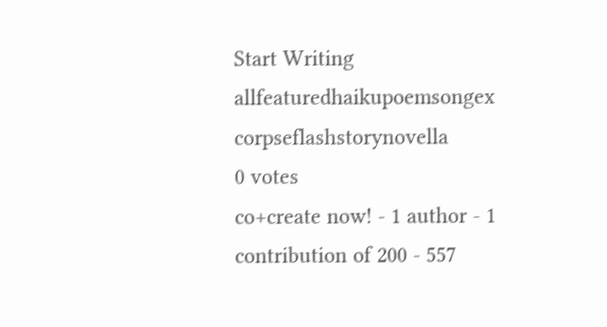Start Writing
allfeaturedhaikupoemsongex corpseflashstorynovella
0 votes
co+create now! - 1 author - 1 contribution of 200 - 557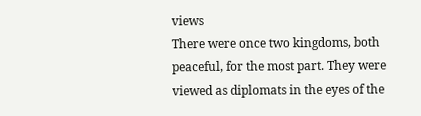views
There were once two kingdoms, both peaceful, for the most part. They were viewed as diplomats in the eyes of the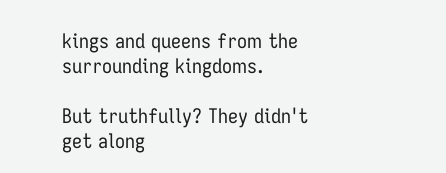kings and queens from the surrounding kingdoms.

But truthfully? They didn't get along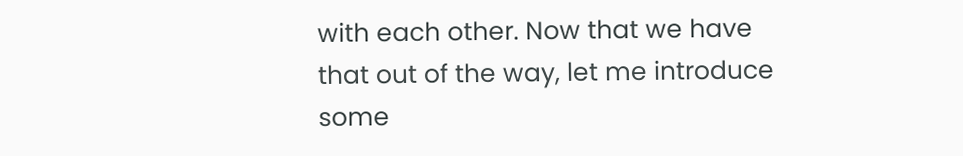with each other. Now that we have that out of the way, let me introduce some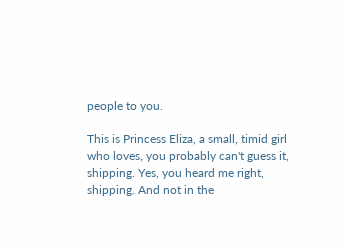people to you.

This is Princess Eliza, a small, timid girl who loves, you probably can't guess it, shipping. Yes, you heard me right, shipping. And not in the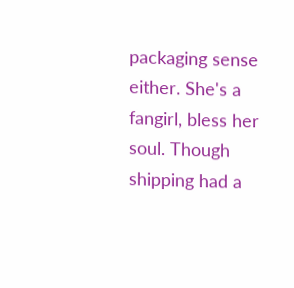packaging sense either. She's a fangirl, bless her soul. Though shipping had a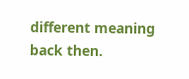different meaning back then.